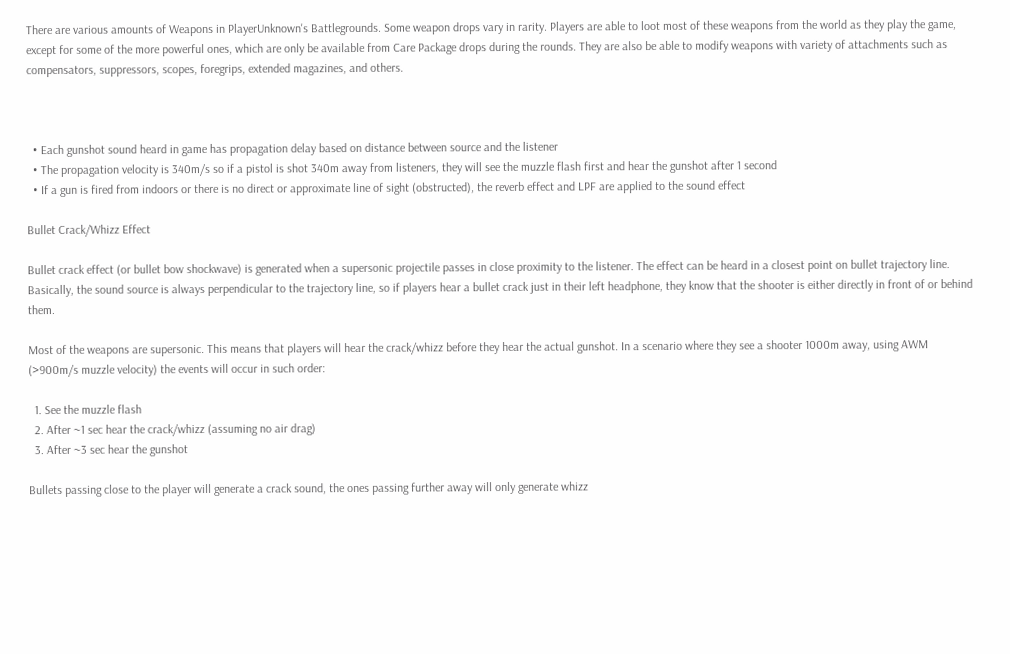There are various amounts of Weapons in PlayerUnknown's Battlegrounds. Some weapon drops vary in rarity. Players are able to loot most of these weapons from the world as they play the game, except for some of the more powerful ones, which are only be available from Care Package drops during the rounds. They are also be able to modify weapons with variety of attachments such as compensators, suppressors, scopes, foregrips, extended magazines, and others.



  • Each gunshot sound heard in game has propagation delay based on distance between source and the listener
  • The propagation velocity is 340m/s so if a pistol is shot 340m away from listeners, they will see the muzzle flash first and hear the gunshot after 1 second
  • If a gun is fired from indoors or there is no direct or approximate line of sight (obstructed), the reverb effect and LPF are applied to the sound effect

Bullet Crack/Whizz Effect

Bullet crack effect (or bullet bow shockwave) is generated when a supersonic projectile passes in close proximity to the listener. The effect can be heard in a closest point on bullet trajectory line. Basically, the sound source is always perpendicular to the trajectory line, so if players hear a bullet crack just in their left headphone, they know that the shooter is either directly in front of or behind them.

Most of the weapons are supersonic. This means that players will hear the crack/whizz before they hear the actual gunshot. In a scenario where they see a shooter 1000m away, using AWM (>900m/s muzzle velocity) the events will occur in such order:

  1. See the muzzle flash
  2. After ~1 sec hear the crack/whizz (assuming no air drag)
  3. After ~3 sec hear the gunshot

Bullets passing close to the player will generate a crack sound, the ones passing further away will only generate whizz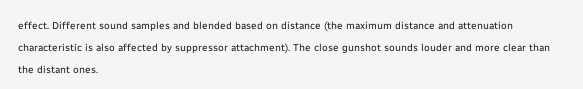effect. Different sound samples and blended based on distance (the maximum distance and attenuation characteristic is also affected by suppressor attachment). The close gunshot sounds louder and more clear than the distant ones.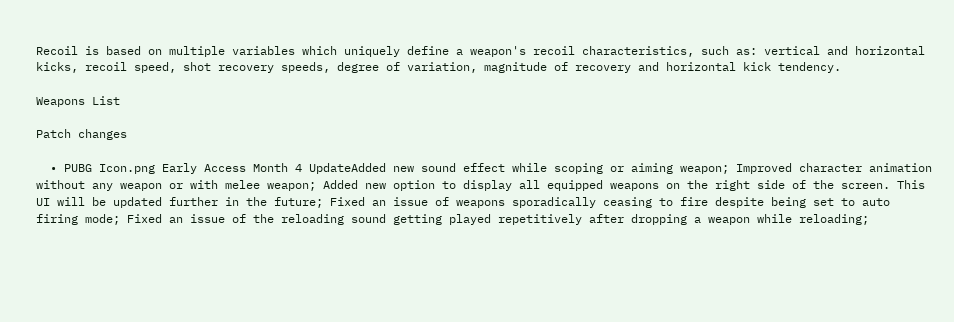Recoil is based on multiple variables which uniquely define a weapon's recoil characteristics, such as: vertical and horizontal kicks, recoil speed, shot recovery speeds, degree of variation, magnitude of recovery and horizontal kick tendency.

Weapons List

Patch changes

  • PUBG Icon.png Early Access Month 4 UpdateAdded new sound effect while scoping or aiming weapon; Improved character animation without any weapon or with melee weapon; Added new option to display all equipped weapons on the right side of the screen. This UI will be updated further in the future; Fixed an issue of weapons sporadically ceasing to fire despite being set to auto firing mode; Fixed an issue of the reloading sound getting played repetitively after dropping a weapon while reloading;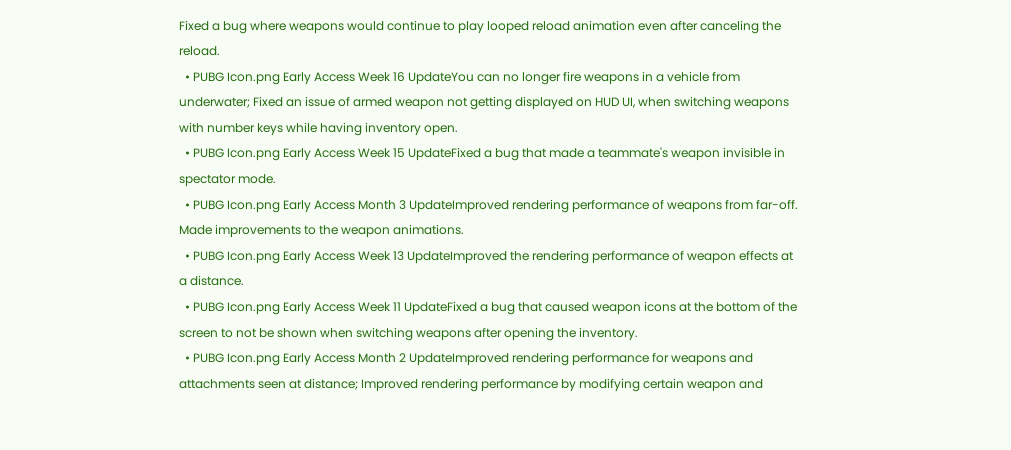Fixed a bug where weapons would continue to play looped reload animation even after canceling the reload.
  • PUBG Icon.png Early Access Week 16 UpdateYou can no longer fire weapons in a vehicle from underwater; Fixed an issue of armed weapon not getting displayed on HUD UI, when switching weapons with number keys while having inventory open.
  • PUBG Icon.png Early Access Week 15 UpdateFixed a bug that made a teammate's weapon invisible in spectator mode.
  • PUBG Icon.png Early Access Month 3 UpdateImproved rendering performance of weapons from far-off. Made improvements to the weapon animations.
  • PUBG Icon.png Early Access Week 13 UpdateImproved the rendering performance of weapon effects at a distance.
  • PUBG Icon.png Early Access Week 11 UpdateFixed a bug that caused weapon icons at the bottom of the screen to not be shown when switching weapons after opening the inventory.
  • PUBG Icon.png Early Access Month 2 UpdateImproved rendering performance for weapons and attachments seen at distance; Improved rendering performance by modifying certain weapon and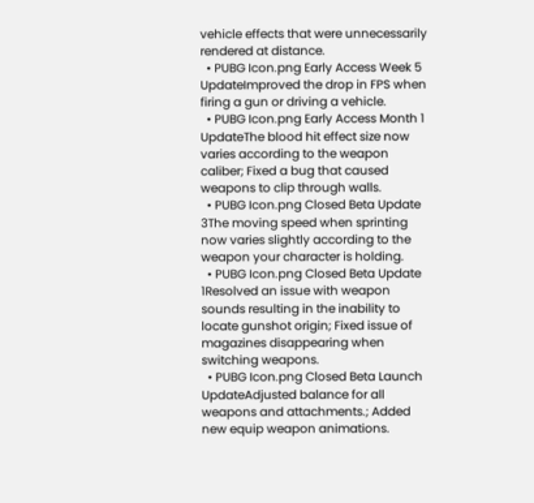vehicle effects that were unnecessarily rendered at distance.
  • PUBG Icon.png Early Access Week 5 UpdateImproved the drop in FPS when firing a gun or driving a vehicle.
  • PUBG Icon.png Early Access Month 1 UpdateThe blood hit effect size now varies according to the weapon caliber; Fixed a bug that caused weapons to clip through walls.
  • PUBG Icon.png Closed Beta Update 3The moving speed when sprinting now varies slightly according to the weapon your character is holding.
  • PUBG Icon.png Closed Beta Update 1Resolved an issue with weapon sounds resulting in the inability to locate gunshot origin; Fixed issue of magazines disappearing when switching weapons.
  • PUBG Icon.png Closed Beta Launch UpdateAdjusted balance for all weapons and attachments.; Added new equip weapon animations.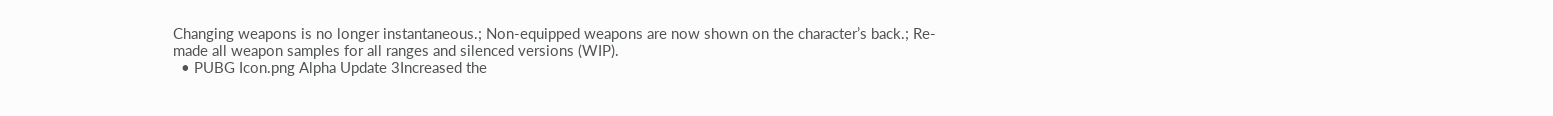Changing weapons is no longer instantaneous.; Non-equipped weapons are now shown on the character’s back.; Re-made all weapon samples for all ranges and silenced versions (WIP).
  • PUBG Icon.png Alpha Update 3Increased the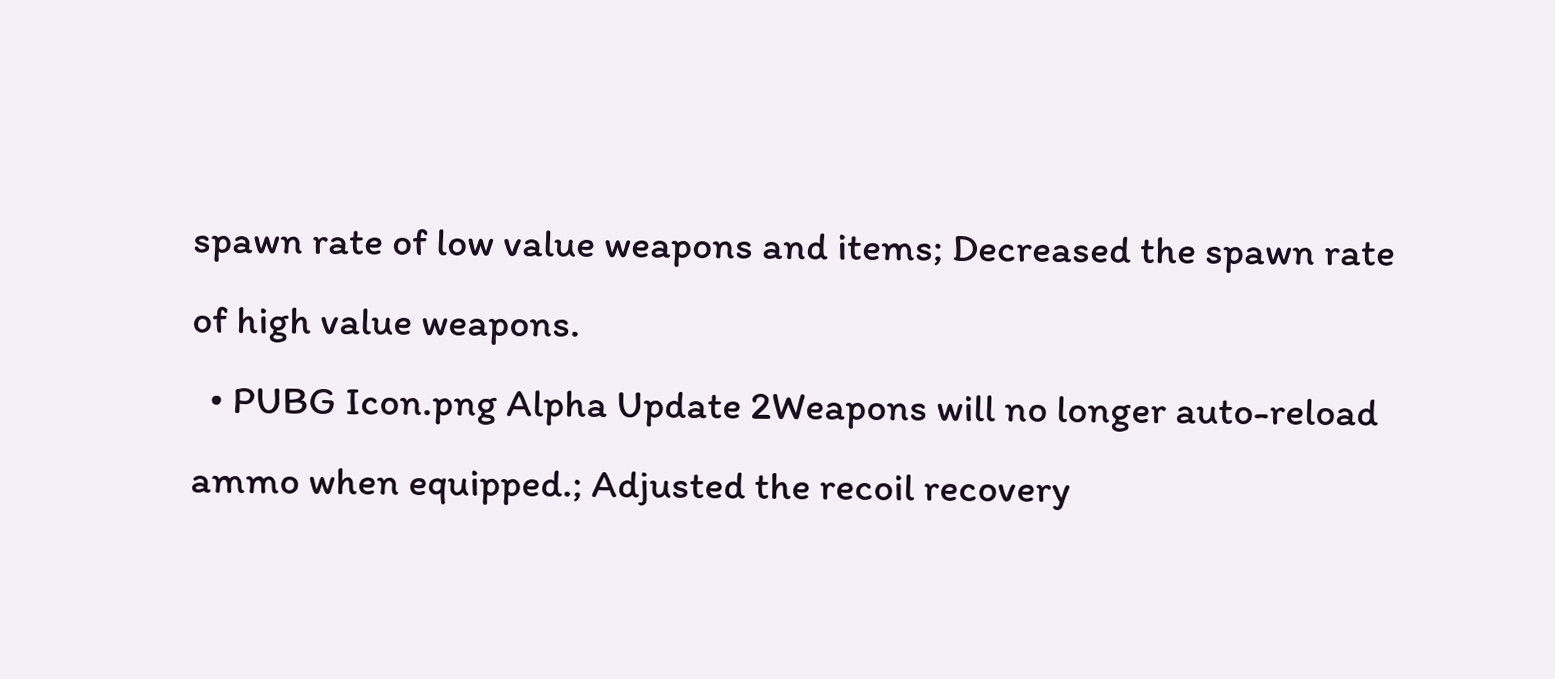spawn rate of low value weapons and items; Decreased the spawn rate of high value weapons.
  • PUBG Icon.png Alpha Update 2Weapons will no longer auto-reload ammo when equipped.; Adjusted the recoil recovery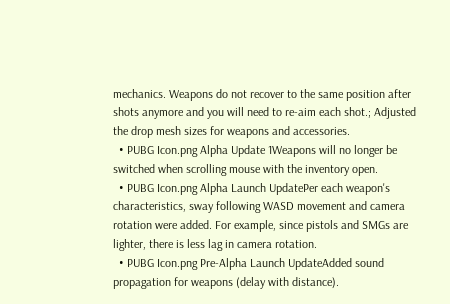mechanics. Weapons do not recover to the same position after shots anymore and you will need to re-aim each shot.; Adjusted the drop mesh sizes for weapons and accessories.
  • PUBG Icon.png Alpha Update 1Weapons will no longer be switched when scrolling mouse with the inventory open.
  • PUBG Icon.png Alpha Launch UpdatePer each weapon's characteristics, sway following WASD movement and camera rotation were added. For example, since pistols and SMGs are lighter, there is less lag in camera rotation.
  • PUBG Icon.png Pre-Alpha Launch UpdateAdded sound propagation for weapons (delay with distance).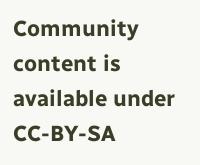Community content is available under CC-BY-SA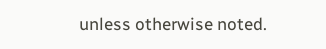unless otherwise noted.